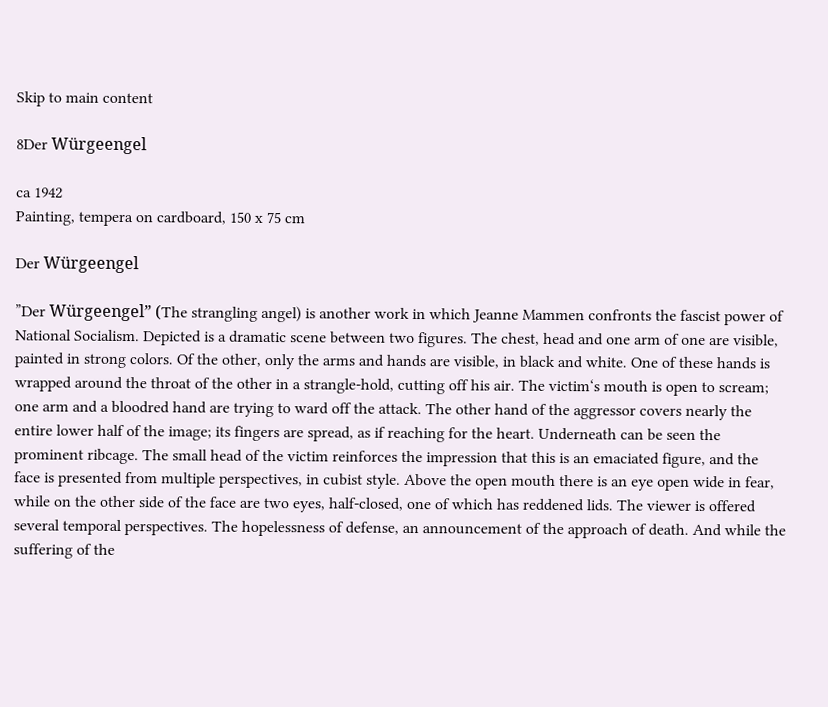Skip to main content

8Der Würgeengel

ca 1942
Painting, tempera on cardboard, 150 x 75 cm

Der Würgeengel

”Der Würgeengel” (The strangling angel) is another work in which Jeanne Mammen confronts the fascist power of National Socialism. Depicted is a dramatic scene between two figures. The chest, head and one arm of one are visible, painted in strong colors. Of the other, only the arms and hands are visible, in black and white. One of these hands is wrapped around the throat of the other in a strangle-hold, cutting off his air. The victim‘s mouth is open to scream; one arm and a bloodred hand are trying to ward off the attack. The other hand of the aggressor covers nearly the entire lower half of the image; its fingers are spread, as if reaching for the heart. Underneath can be seen the prominent ribcage. The small head of the victim reinforces the impression that this is an emaciated figure, and the face is presented from multiple perspectives, in cubist style. Above the open mouth there is an eye open wide in fear, while on the other side of the face are two eyes, half-closed, one of which has reddened lids. The viewer is offered several temporal perspectives. The hopelessness of defense, an announcement of the approach of death. And while the suffering of the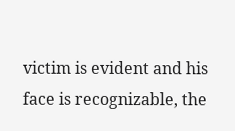victim is evident and his face is recognizable, the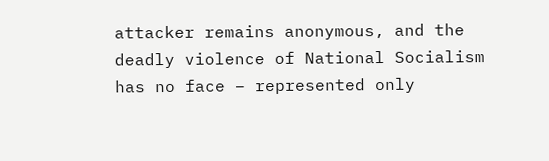attacker remains anonymous, and the deadly violence of National Socialism has no face – represented only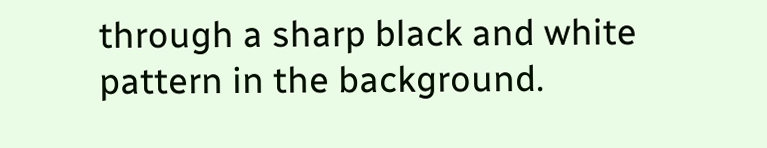through a sharp black and white pattern in the background.